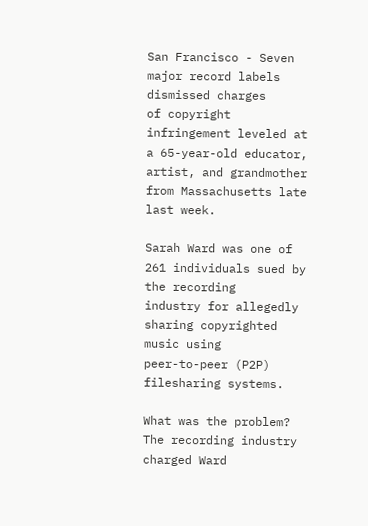San Francisco - Seven major record labels dismissed charges
of copyright infringement leveled at a 65-year-old educator,
artist, and grandmother from Massachusetts late last week.

Sarah Ward was one of 261 individuals sued by the recording
industry for allegedly sharing copyrighted music using
peer-to-peer (P2P) filesharing systems.

What was the problem? The recording industry charged Ward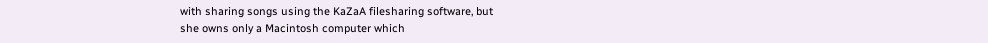with sharing songs using the KaZaA filesharing software, but
she owns only a Macintosh computer which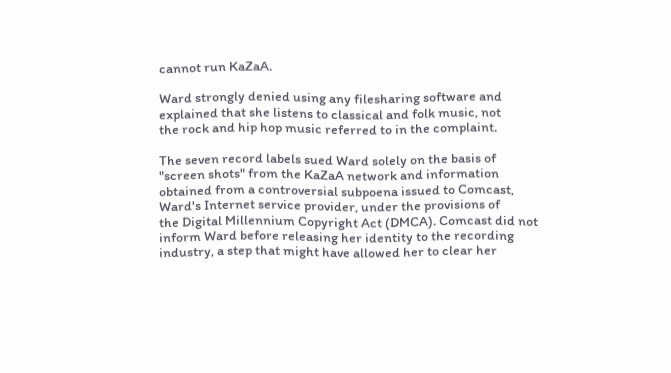cannot run KaZaA.

Ward strongly denied using any filesharing software and
explained that she listens to classical and folk music, not
the rock and hip hop music referred to in the complaint.

The seven record labels sued Ward solely on the basis of
"screen shots" from the KaZaA network and information
obtained from a controversial subpoena issued to Comcast,
Ward's Internet service provider, under the provisions of
the Digital Millennium Copyright Act (DMCA). Comcast did not
inform Ward before releasing her identity to the recording
industry, a step that might have allowed her to clear her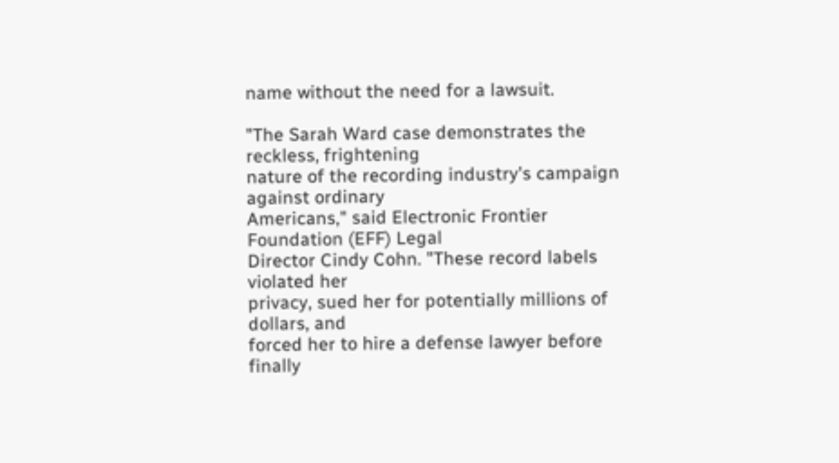name without the need for a lawsuit.

"The Sarah Ward case demonstrates the reckless, frightening
nature of the recording industry's campaign against ordinary
Americans," said Electronic Frontier Foundation (EFF) Legal
Director Cindy Cohn. "These record labels violated her
privacy, sued her for potentially millions of dollars, and
forced her to hire a defense lawyer before finally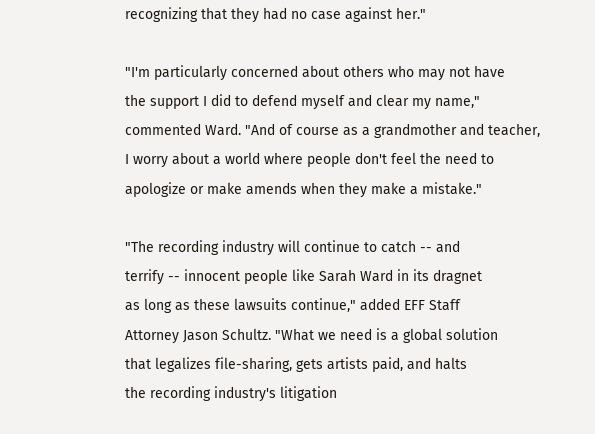recognizing that they had no case against her."

"I'm particularly concerned about others who may not have
the support I did to defend myself and clear my name,"
commented Ward. "And of course as a grandmother and teacher,
I worry about a world where people don't feel the need to
apologize or make amends when they make a mistake."

"The recording industry will continue to catch -- and
terrify -- innocent people like Sarah Ward in its dragnet
as long as these lawsuits continue," added EFF Staff
Attorney Jason Schultz. "What we need is a global solution
that legalizes file-sharing, gets artists paid, and halts
the recording industry's litigation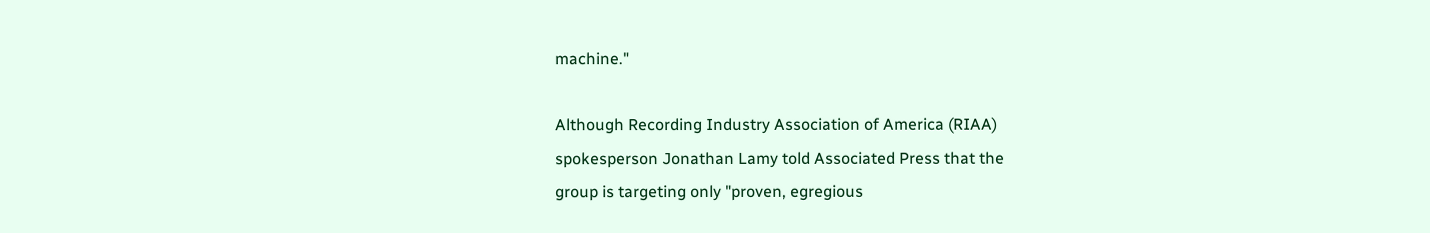machine."

Although Recording Industry Association of America (RIAA)
spokesperson Jonathan Lamy told Associated Press that the
group is targeting only "proven, egregious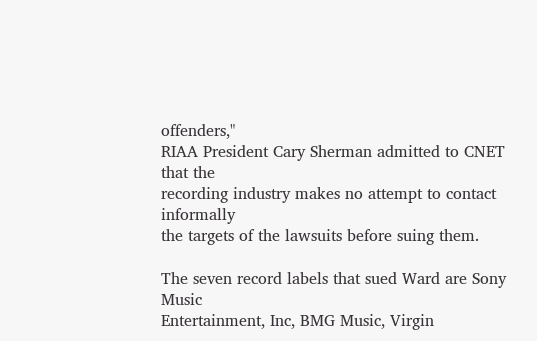offenders,"
RIAA President Cary Sherman admitted to CNET that the
recording industry makes no attempt to contact informally
the targets of the lawsuits before suing them.

The seven record labels that sued Ward are Sony Music
Entertainment, Inc, BMG Music, Virgin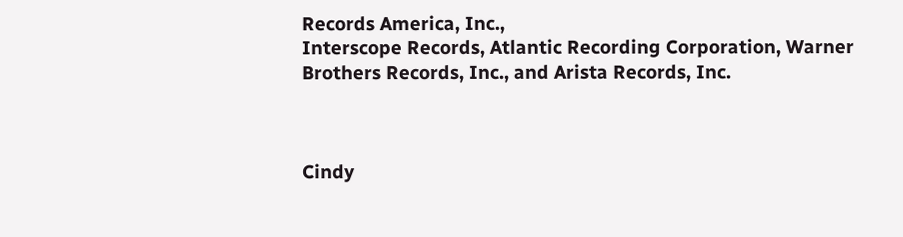Records America, Inc.,
Interscope Records, Atlantic Recording Corporation, Warner
Brothers Records, Inc., and Arista Records, Inc.



Cindy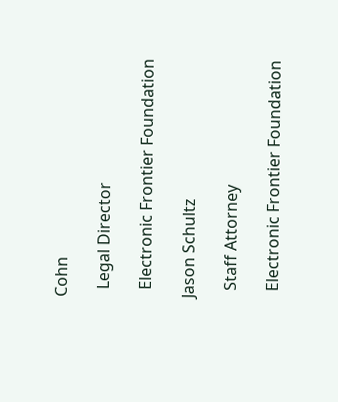Cohn

  Legal Director

  Electronic Frontier Foundation

Jason Schultz

  Staff Attorney

  Electronic Frontier Foundation